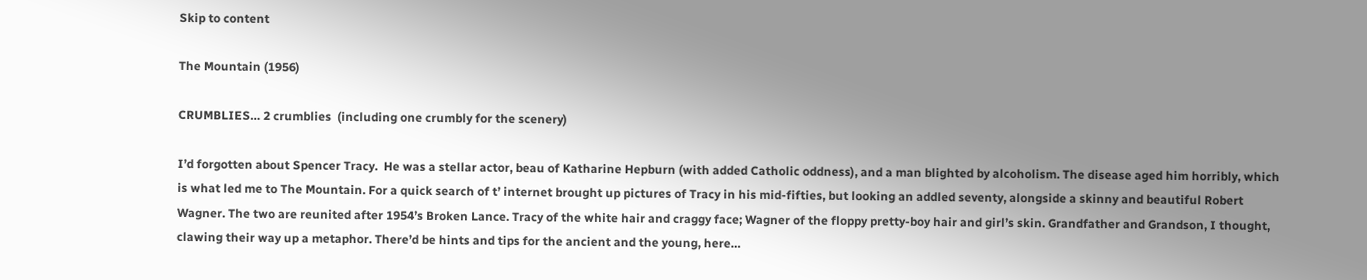Skip to content

The Mountain (1956)

CRUMBLIES… 2 crumblies  (including one crumbly for the scenery)

I’d forgotten about Spencer Tracy.  He was a stellar actor, beau of Katharine Hepburn (with added Catholic oddness), and a man blighted by alcoholism. The disease aged him horribly, which is what led me to The Mountain. For a quick search of t’ internet brought up pictures of Tracy in his mid-fifties, but looking an addled seventy, alongside a skinny and beautiful Robert Wagner. The two are reunited after 1954’s Broken Lance. Tracy of the white hair and craggy face; Wagner of the floppy pretty-boy hair and girl’s skin. Grandfather and Grandson, I thought, clawing their way up a metaphor. There’d be hints and tips for the ancient and the young, here…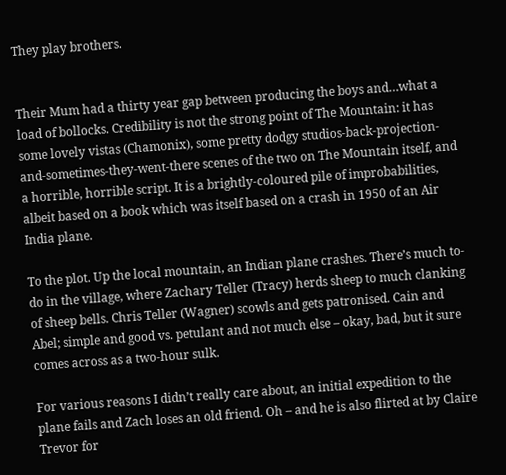They play brothers.


Their Mum had a thirty year gap between producing the boys and…what a load of bollocks. Credibility is not the strong point of The Mountain: it has some lovely vistas (Chamonix), some pretty dodgy studios-back-projection-and-sometimes-they-went-there scenes of the two on The Mountain itself, and a horrible, horrible script. It is a brightly-coloured pile of improbabilities, albeit based on a book which was itself based on a crash in 1950 of an Air India plane.

To the plot. Up the local mountain, an Indian plane crashes. There’s much to-do in the village, where Zachary Teller (Tracy) herds sheep to much clanking of sheep bells. Chris Teller (Wagner) scowls and gets patronised. Cain and Abel; simple and good vs. petulant and not much else – okay, bad, but it sure comes across as a two-hour sulk.

For various reasons I didn’t really care about, an initial expedition to the plane fails and Zach loses an old friend. Oh – and he is also flirted at by Claire Trevor for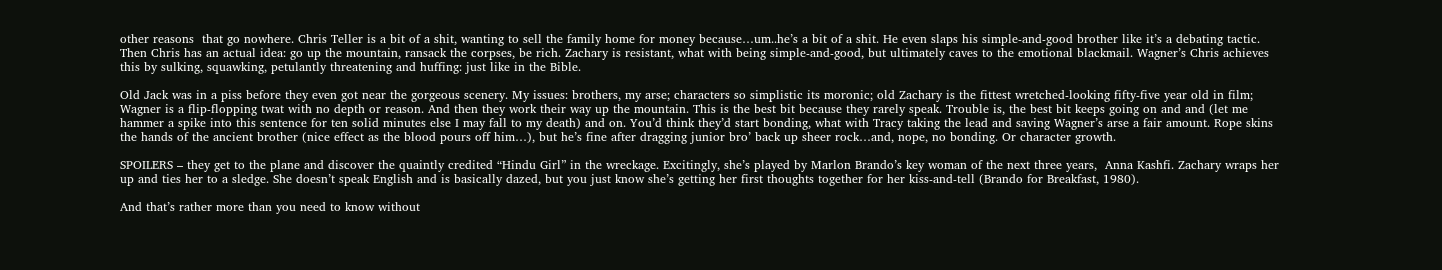other reasons  that go nowhere. Chris Teller is a bit of a shit, wanting to sell the family home for money because…um..he’s a bit of a shit. He even slaps his simple-and-good brother like it’s a debating tactic. Then Chris has an actual idea: go up the mountain, ransack the corpses, be rich. Zachary is resistant, what with being simple-and-good, but ultimately caves to the emotional blackmail. Wagner’s Chris achieves this by sulking, squawking, petulantly threatening and huffing: just like in the Bible.

Old Jack was in a piss before they even got near the gorgeous scenery. My issues: brothers, my arse; characters so simplistic its moronic; old Zachary is the fittest wretched-looking fifty-five year old in film; Wagner is a flip-flopping twat with no depth or reason. And then they work their way up the mountain. This is the best bit because they rarely speak. Trouble is, the best bit keeps going on and and (let me hammer a spike into this sentence for ten solid minutes else I may fall to my death) and on. You’d think they’d start bonding, what with Tracy taking the lead and saving Wagner’s arse a fair amount. Rope skins the hands of the ancient brother (nice effect as the blood pours off him…), but he’s fine after dragging junior bro’ back up sheer rock…and, nope, no bonding. Or character growth.

SPOILERS – they get to the plane and discover the quaintly credited “Hindu Girl” in the wreckage. Excitingly, she’s played by Marlon Brando’s key woman of the next three years,  Anna Kashfi. Zachary wraps her up and ties her to a sledge. She doesn’t speak English and is basically dazed, but you just know she’s getting her first thoughts together for her kiss-and-tell (Brando for Breakfast, 1980).

And that’s rather more than you need to know without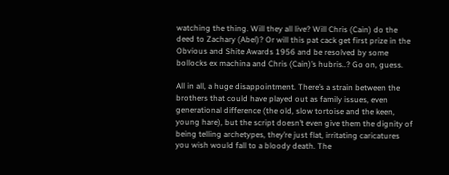watching the thing. Will they all live? Will Chris (Cain) do the deed to Zachary (Abel)? Or will this pat cack get first prize in the Obvious and Shite Awards 1956 and be resolved by some bollocks ex machina and Chris (Cain)’s hubris..? Go on, guess.

All in all, a huge disappointment. There’s a strain between the brothers that could have played out as family issues, even generational difference (the old, slow tortoise and the keen, young hare), but the script doesn’t even give them the dignity of being telling archetypes, they’re just flat, irritating caricatures you wish would fall to a bloody death. The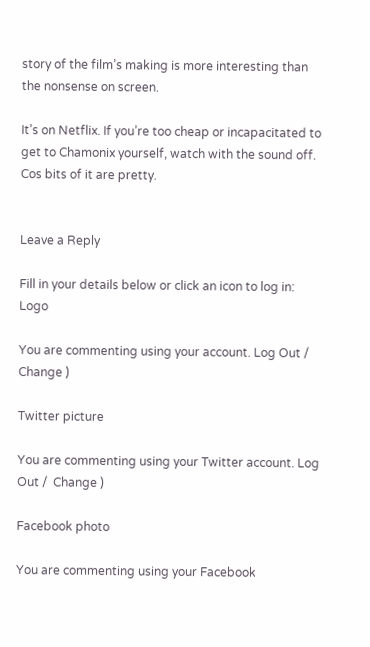story of the film’s making is more interesting than the nonsense on screen.

It’s on Netflix. If you’re too cheap or incapacitated to get to Chamonix yourself, watch with the sound off. Cos bits of it are pretty.


Leave a Reply

Fill in your details below or click an icon to log in: Logo

You are commenting using your account. Log Out /  Change )

Twitter picture

You are commenting using your Twitter account. Log Out /  Change )

Facebook photo

You are commenting using your Facebook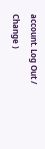account. Log Out /  Change )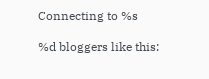Connecting to %s

%d bloggers like this: